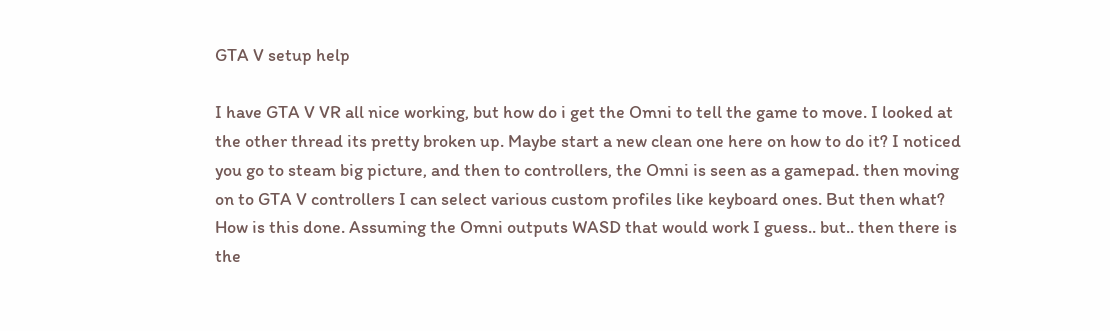GTA V setup help

I have GTA V VR all nice working, but how do i get the Omni to tell the game to move. I looked at the other thread its pretty broken up. Maybe start a new clean one here on how to do it? I noticed you go to steam big picture, and then to controllers, the Omni is seen as a gamepad. then moving on to GTA V controllers I can select various custom profiles like keyboard ones. But then what? How is this done. Assuming the Omni outputs WASD that would work I guess.. but.. then there is the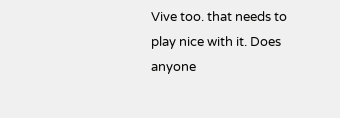Vive too. that needs to play nice with it. Does anyone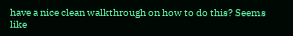have a nice clean walkthrough on how to do this? Seems like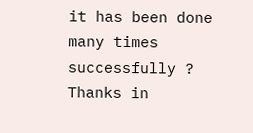it has been done many times successfully ? Thanks in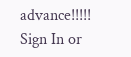advance!!!!!
Sign In or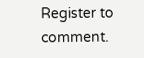Register to comment.